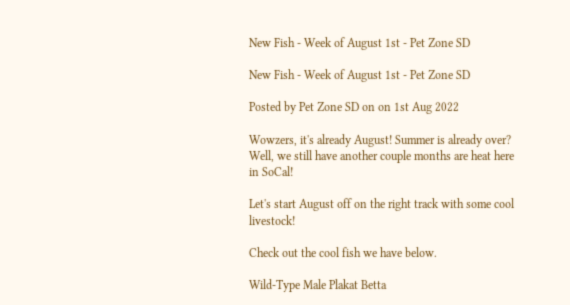New Fish - Week of August 1st - Pet Zone SD

New Fish - Week of August 1st - Pet Zone SD

Posted by Pet Zone SD on on 1st Aug 2022

Wowzers, it's already August! Summer is already over? Well, we still have another couple months are heat here in SoCal!

Let's start August off on the right track with some cool livestock!

Check out the cool fish we have below.

Wild-Type Male Plakat Betta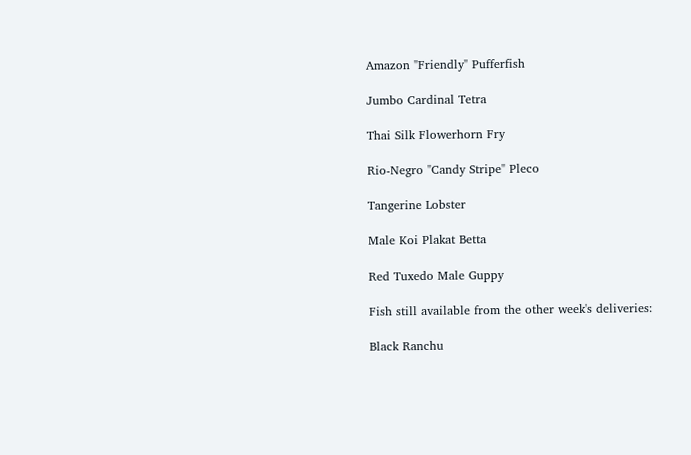Amazon "Friendly" Pufferfish

Jumbo Cardinal Tetra

Thai Silk Flowerhorn Fry

Rio-Negro "Candy Stripe" Pleco

Tangerine Lobster

Male Koi Plakat Betta

Red Tuxedo Male Guppy

Fish still available from the other week's deliveries:

Black Ranchu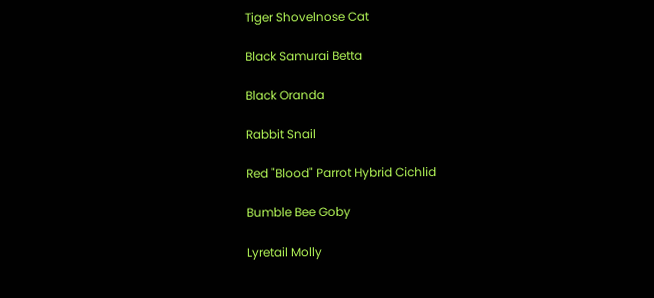Tiger Shovelnose Cat

Black Samurai Betta

Black Oranda

Rabbit Snail

Red "Blood" Parrot Hybrid Cichlid

Bumble Bee Goby

Lyretail Molly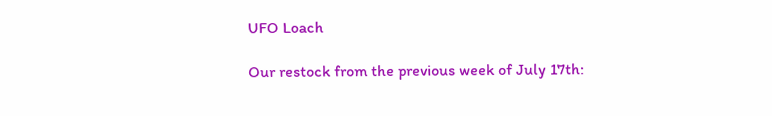UFO Loach

Our restock from the previous week of July 17th: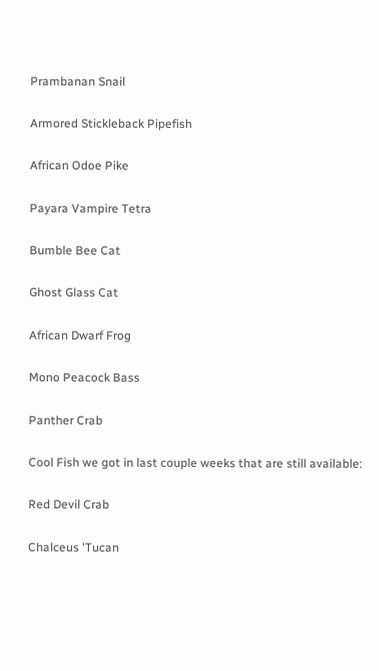Prambanan Snail

Armored Stickleback Pipefish

African Odoe Pike

Payara Vampire Tetra

Bumble Bee Cat

Ghost Glass Cat

African Dwarf Frog

Mono Peacock Bass

Panther Crab

Cool Fish we got in last couple weeks that are still available:

Red Devil Crab

Chalceus 'Tucan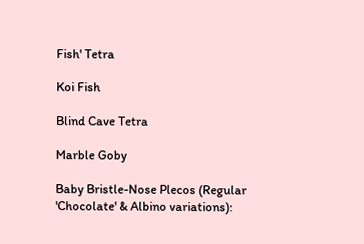Fish' Tetra

Koi Fish

Blind Cave Tetra

Marble Goby

Baby Bristle-Nose Plecos (Regular 'Chocolate' & Albino variations):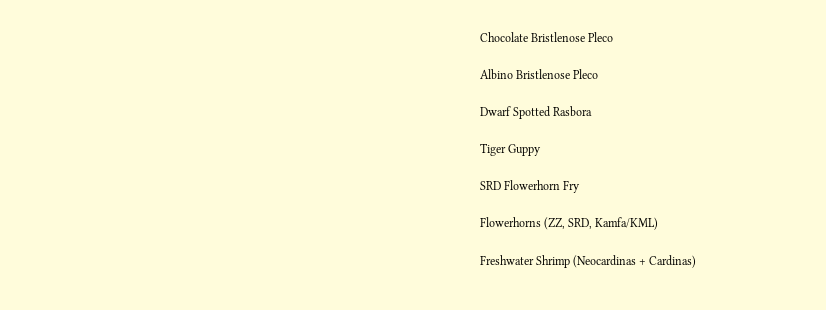Chocolate Bristlenose Pleco

Albino Bristlenose Pleco

Dwarf Spotted Rasbora

Tiger Guppy

SRD Flowerhorn Fry

Flowerhorns (ZZ, SRD, Kamfa/KML)

Freshwater Shrimp (Neocardinas + Cardinas)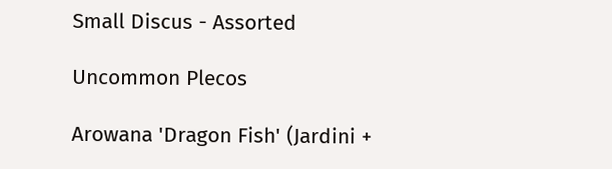Small Discus - Assorted

Uncommon Plecos

Arowana 'Dragon Fish' (Jardini +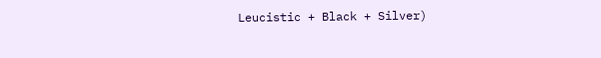Leucistic + Black + Silver)